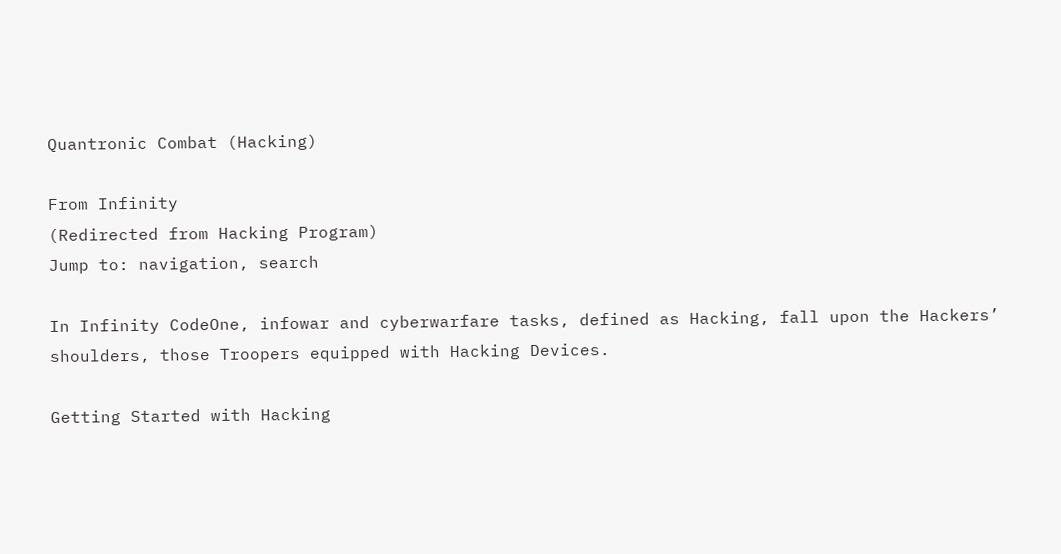Quantronic Combat (Hacking)

From Infinity
(Redirected from Hacking Program)
Jump to: navigation, search

In Infinity CodeOne, infowar and cyberwarfare tasks, defined as Hacking, fall upon the Hackers’ shoulders, those Troopers equipped with Hacking Devices.

Getting Started with Hacking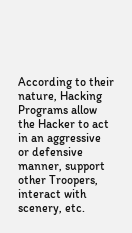According to their nature, Hacking Programs allow the Hacker to act in an aggressive or defensive manner, support other Troopers, interact with scenery, etc.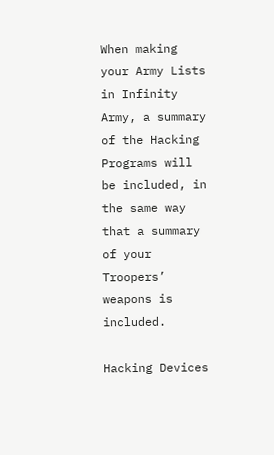When making your Army Lists in Infinity Army, a summary of the Hacking Programs will be included, in the same way that a summary of your Troopers’ weapons is included.

Hacking Devices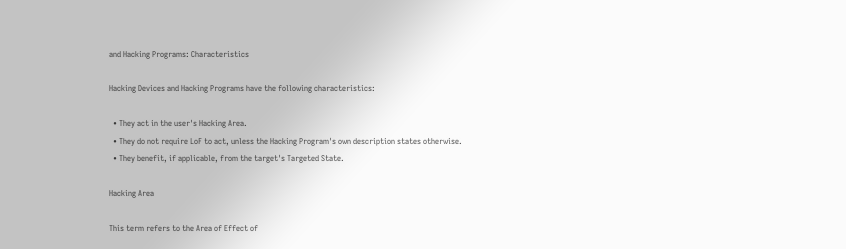and Hacking Programs: Characteristics

Hacking Devices and Hacking Programs have the following characteristics:

  • They act in the user's Hacking Area.
  • They do not require LoF to act, unless the Hacking Program's own description states otherwise.
  • They benefit, if applicable, from the target's Targeted State.

Hacking Area

This term refers to the Area of Effect of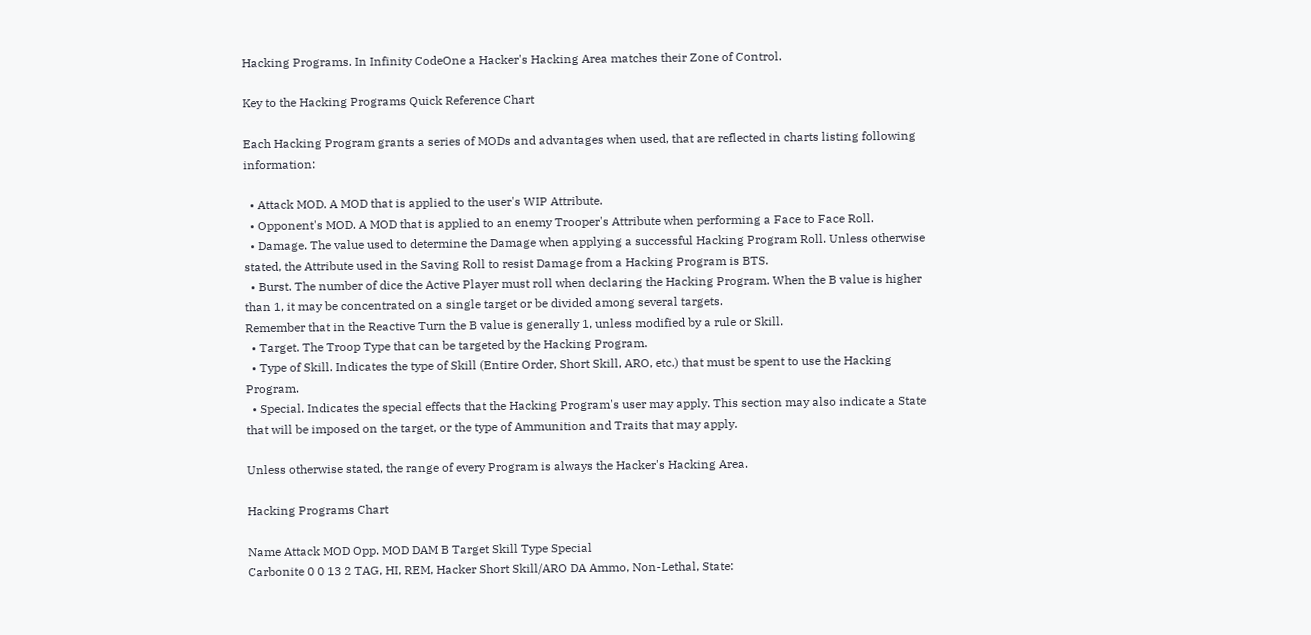Hacking Programs. In Infinity CodeOne a Hacker's Hacking Area matches their Zone of Control.

Key to the Hacking Programs Quick Reference Chart

Each Hacking Program grants a series of MODs and advantages when used, that are reflected in charts listing following information:

  • Attack MOD. A MOD that is applied to the user's WIP Attribute.
  • Opponent's MOD. A MOD that is applied to an enemy Trooper's Attribute when performing a Face to Face Roll.
  • Damage. The value used to determine the Damage when applying a successful Hacking Program Roll. Unless otherwise stated, the Attribute used in the Saving Roll to resist Damage from a Hacking Program is BTS.
  • Burst. The number of dice the Active Player must roll when declaring the Hacking Program. When the B value is higher than 1, it may be concentrated on a single target or be divided among several targets.
Remember that in the Reactive Turn the B value is generally 1, unless modified by a rule or Skill.
  • Target. The Troop Type that can be targeted by the Hacking Program.
  • Type of Skill. Indicates the type of Skill (Entire Order, Short Skill, ARO, etc.) that must be spent to use the Hacking Program.
  • Special. Indicates the special effects that the Hacking Program's user may apply. This section may also indicate a State that will be imposed on the target, or the type of Ammunition and Traits that may apply.

Unless otherwise stated, the range of every Program is always the Hacker's Hacking Area.

Hacking Programs Chart

Name Attack MOD Opp. MOD DAM B Target Skill Type Special
Carbonite 0 0 13 2 TAG, HI, REM, Hacker Short Skill/ARO DA Ammo, Non-Lethal, State: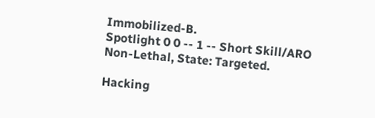Immobilized-B.
Spotlight 0 0 -- 1 -- Short Skill/ARO Non-Lethal, State: Targeted.

Hacking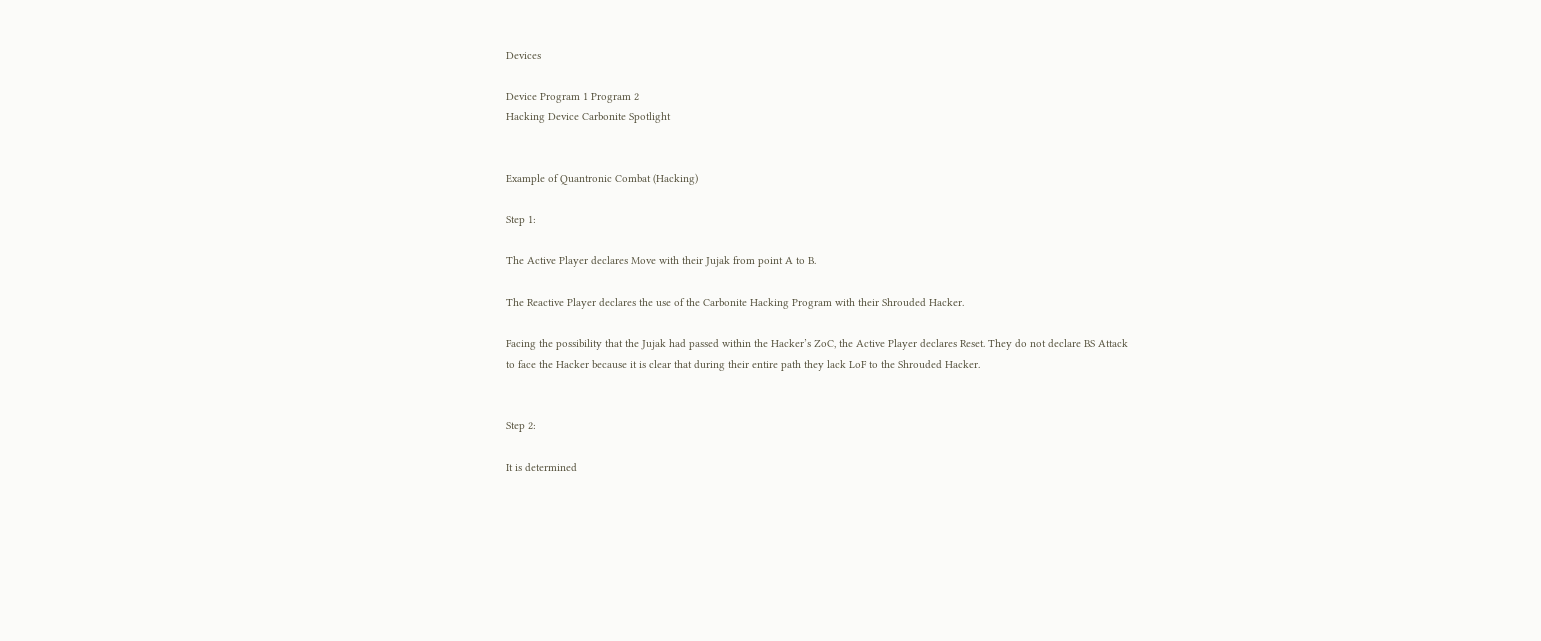Devices

Device Program 1 Program 2
Hacking Device Carbonite Spotlight


Example of Quantronic Combat (Hacking)

Step 1:

The Active Player declares Move with their Jujak from point A to B.

The Reactive Player declares the use of the Carbonite Hacking Program with their Shrouded Hacker.

Facing the possibility that the Jujak had passed within the Hacker’s ZoC, the Active Player declares Reset. They do not declare BS Attack to face the Hacker because it is clear that during their entire path they lack LoF to the Shrouded Hacker.


Step 2:

It is determined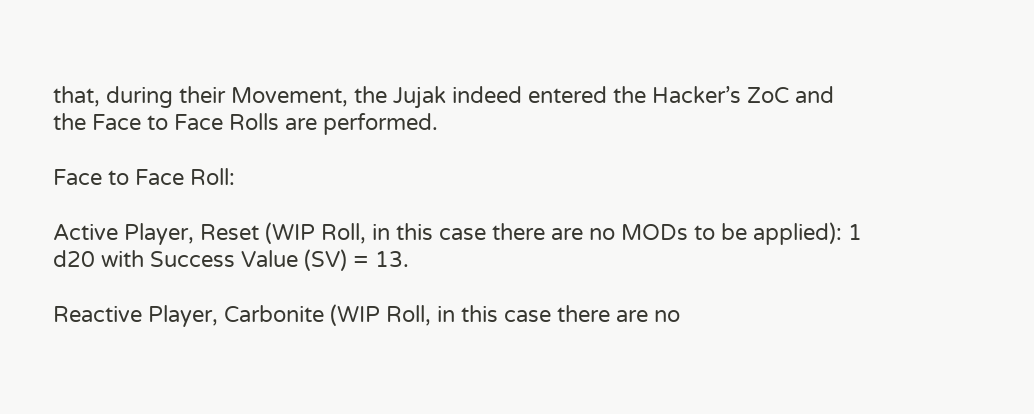that, during their Movement, the Jujak indeed entered the Hacker’s ZoC and the Face to Face Rolls are performed.

Face to Face Roll:

Active Player, Reset (WIP Roll, in this case there are no MODs to be applied): 1 d20 with Success Value (SV) = 13.

Reactive Player, Carbonite (WIP Roll, in this case there are no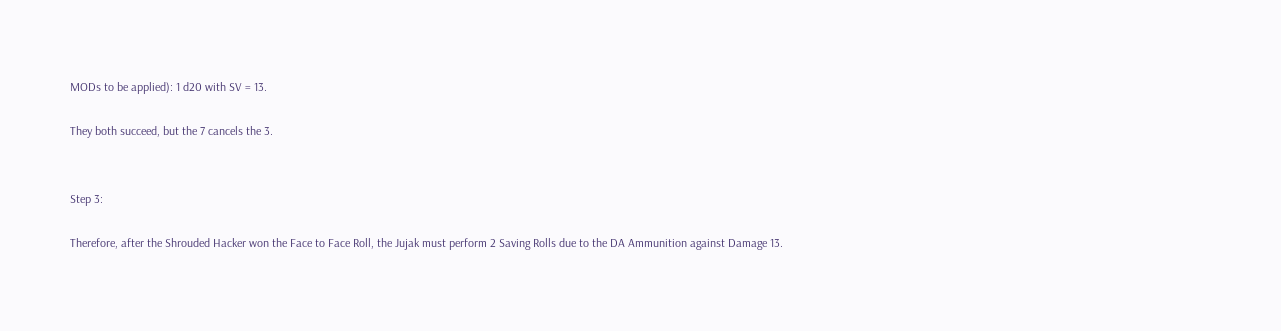MODs to be applied): 1 d20 with SV = 13.

They both succeed, but the 7 cancels the 3.


Step 3:

Therefore, after the Shrouded Hacker won the Face to Face Roll, the Jujak must perform 2 Saving Rolls due to the DA Ammunition against Damage 13.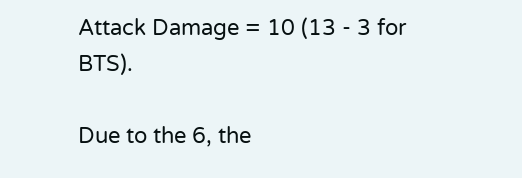Attack Damage = 10 (13 - 3 for BTS).

Due to the 6, the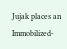Jujak places an Immobilized-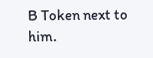B Token next to him.